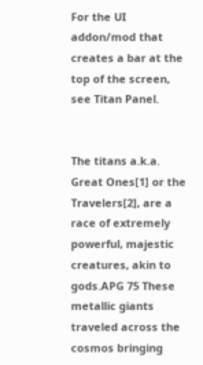For the UI addon/mod that creates a bar at the top of the screen, see Titan Panel.


The titans a.k.a. Great Ones[1] or the Travelers[2], are a race of extremely powerful, majestic creatures, akin to gods.APG 75 These metallic giants traveled across the cosmos bringing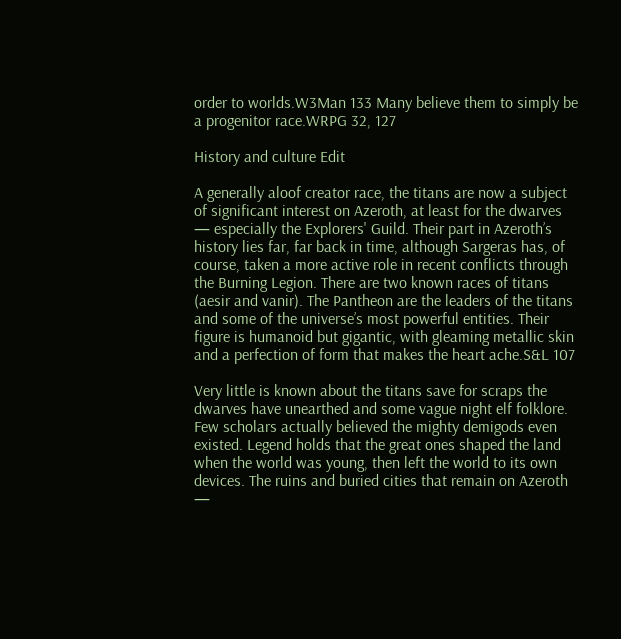order to worlds.W3Man 133 Many believe them to simply be a progenitor race.WRPG 32, 127

History and culture Edit

A generally aloof creator race, the titans are now a subject of significant interest on Azeroth, at least for the dwarves — especially the Explorers' Guild. Their part in Azeroth’s history lies far, far back in time, although Sargeras has, of course, taken a more active role in recent conflicts through the Burning Legion. There are two known races of titans (aesir and vanir). The Pantheon are the leaders of the titans and some of the universe’s most powerful entities. Their figure is humanoid but gigantic, with gleaming metallic skin and a perfection of form that makes the heart ache.S&L 107

Very little is known about the titans save for scraps the dwarves have unearthed and some vague night elf folklore. Few scholars actually believed the mighty demigods even existed. Legend holds that the great ones shaped the land when the world was young, then left the world to its own devices. The ruins and buried cities that remain on Azeroth —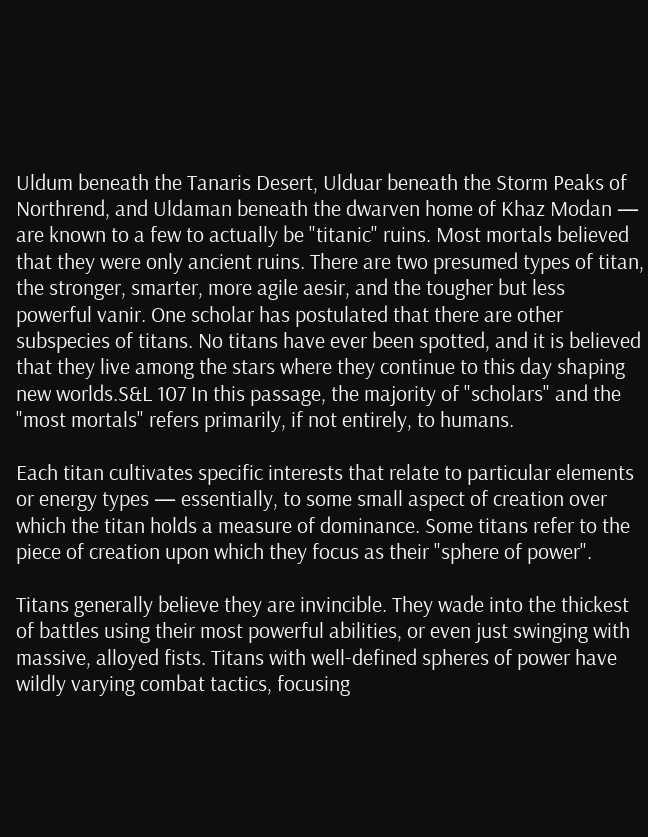Uldum beneath the Tanaris Desert, Ulduar beneath the Storm Peaks of Northrend, and Uldaman beneath the dwarven home of Khaz Modan — are known to a few to actually be "titanic" ruins. Most mortals believed that they were only ancient ruins. There are two presumed types of titan, the stronger, smarter, more agile aesir, and the tougher but less powerful vanir. One scholar has postulated that there are other subspecies of titans. No titans have ever been spotted, and it is believed that they live among the stars where they continue to this day shaping new worlds.S&L 107 In this passage, the majority of "scholars" and the "most mortals" refers primarily, if not entirely, to humans.

Each titan cultivates specific interests that relate to particular elements or energy types — essentially, to some small aspect of creation over which the titan holds a measure of dominance. Some titans refer to the piece of creation upon which they focus as their "sphere of power".

Titans generally believe they are invincible. They wade into the thickest of battles using their most powerful abilities, or even just swinging with massive, alloyed fists. Titans with well-defined spheres of power have wildly varying combat tactics, focusing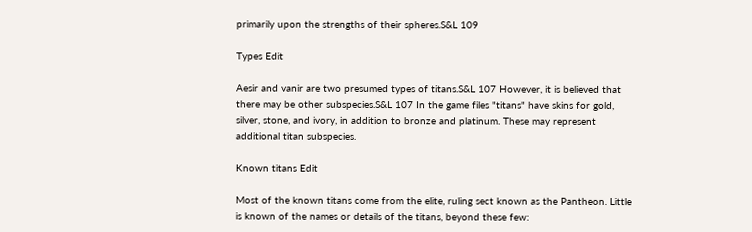primarily upon the strengths of their spheres.S&L 109

Types Edit

Aesir and vanir are two presumed types of titans.S&L 107 However, it is believed that there may be other subspecies.S&L 107 In the game files "titans" have skins for gold, silver, stone, and ivory, in addition to bronze and platinum. These may represent additional titan subspecies.

Known titans Edit

Most of the known titans come from the elite, ruling sect known as the Pantheon. Little is known of the names or details of the titans, beyond these few: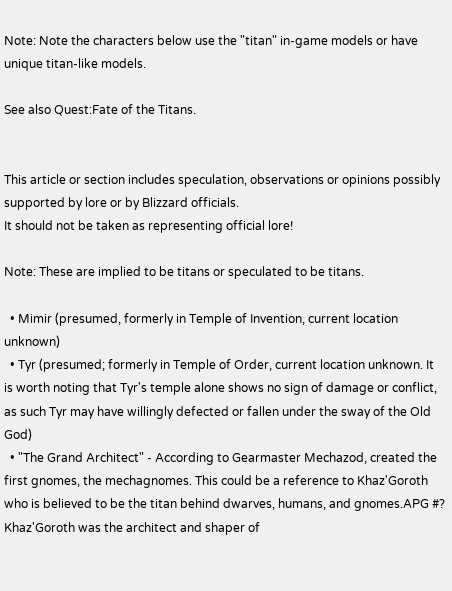Note: Note the characters below use the "titan" in-game models or have unique titan-like models.

See also Quest:Fate of the Titans.


This article or section includes speculation, observations or opinions possibly supported by lore or by Blizzard officials.
It should not be taken as representing official lore!

Note: These are implied to be titans or speculated to be titans.

  • Mimir (presumed, formerly in Temple of Invention, current location unknown)
  • Tyr (presumed; formerly in Temple of Order, current location unknown. It is worth noting that Tyr's temple alone shows no sign of damage or conflict, as such Tyr may have willingly defected or fallen under the sway of the Old God)
  • "The Grand Architect" - According to Gearmaster Mechazod, created the first gnomes, the mechagnomes. This could be a reference to Khaz'Goroth who is believed to be the titan behind dwarves, humans, and gnomes.APG #? Khaz'Goroth was the architect and shaper of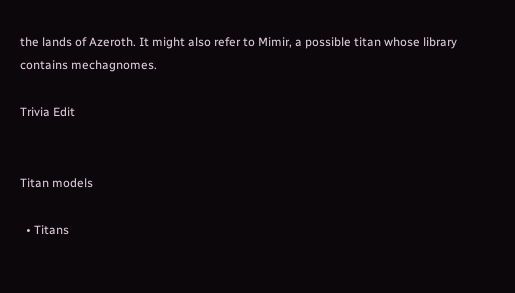the lands of Azeroth. It might also refer to Mimir, a possible titan whose library contains mechagnomes.

Trivia Edit


Titan models

  • Titans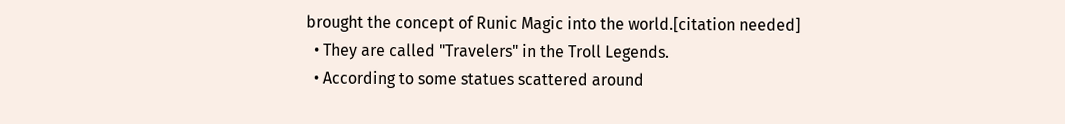brought the concept of Runic Magic into the world.[citation needed]
  • They are called "Travelers" in the Troll Legends.
  • According to some statues scattered around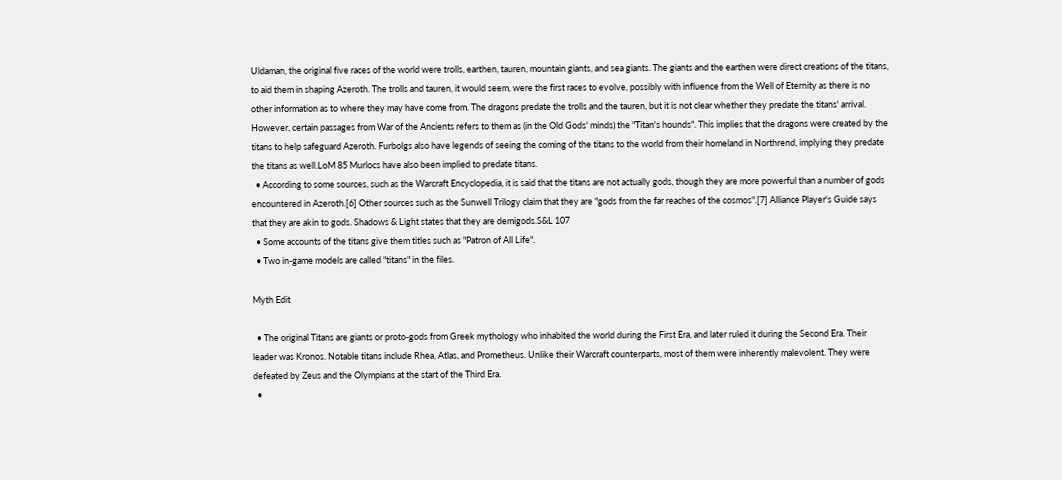Uldaman, the original five races of the world were trolls, earthen, tauren, mountain giants, and sea giants. The giants and the earthen were direct creations of the titans, to aid them in shaping Azeroth. The trolls and tauren, it would seem, were the first races to evolve, possibly with influence from the Well of Eternity as there is no other information as to where they may have come from. The dragons predate the trolls and the tauren, but it is not clear whether they predate the titans' arrival. However, certain passages from War of the Ancients refers to them as (in the Old Gods' minds) the "Titan's hounds". This implies that the dragons were created by the titans to help safeguard Azeroth. Furbolgs also have legends of seeing the coming of the titans to the world from their homeland in Northrend, implying they predate the titans as well.LoM 85 Murlocs have also been implied to predate titans.
  • According to some sources, such as the Warcraft Encyclopedia, it is said that the titans are not actually gods, though they are more powerful than a number of gods encountered in Azeroth.[6] Other sources such as the Sunwell Trilogy claim that they are "gods from the far reaches of the cosmos".[7] Alliance Player's Guide says that they are akin to gods. Shadows & Light states that they are demigods.S&L 107
  • Some accounts of the titans give them titles such as "Patron of All Life".
  • Two in-game models are called "titans" in the files.

Myth Edit

  • The original Titans are giants or proto-gods from Greek mythology who inhabited the world during the First Era, and later ruled it during the Second Era. Their leader was Kronos. Notable titans include Rhea, Atlas, and Prometheus. Unlike their Warcraft counterparts, most of them were inherently malevolent. They were defeated by Zeus and the Olympians at the start of the Third Era.
  •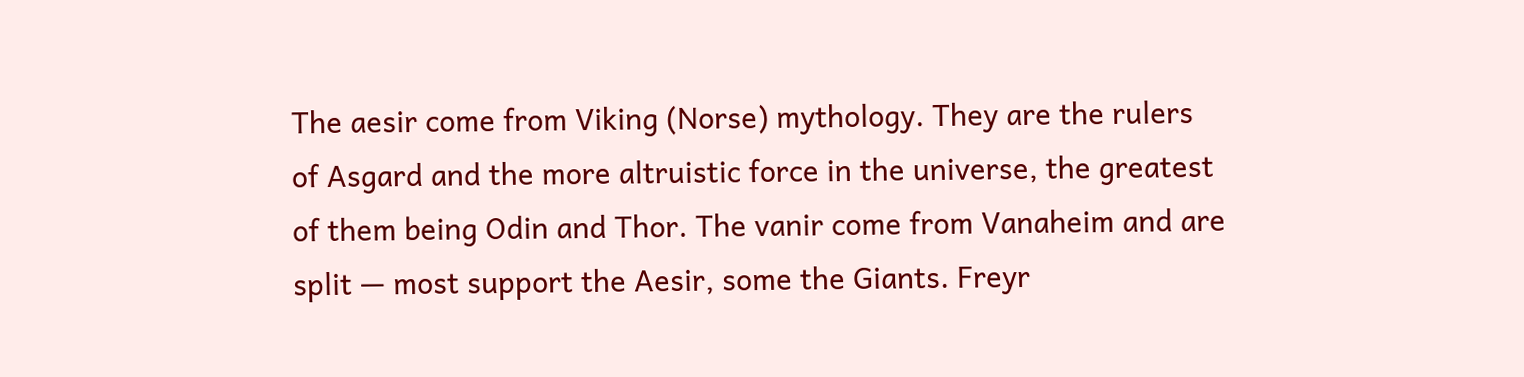The aesir come from Viking (Norse) mythology. They are the rulers of Asgard and the more altruistic force in the universe, the greatest of them being Odin and Thor. The vanir come from Vanaheim and are split — most support the Aesir, some the Giants. Freyr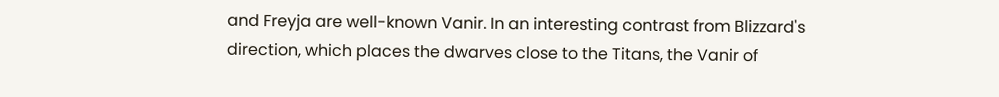and Freyja are well-known Vanir. In an interesting contrast from Blizzard's direction, which places the dwarves close to the Titans, the Vanir of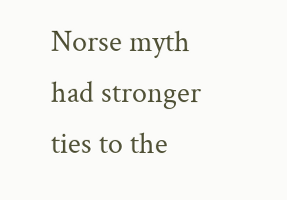Norse myth had stronger ties to the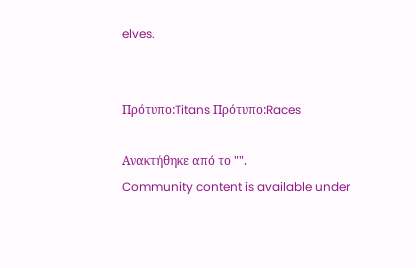elves.


Πρότυπο:Titans Πρότυπο:Races

Ανακτήθηκε από το "".
Community content is available under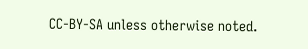CC-BY-SA unless otherwise noted.